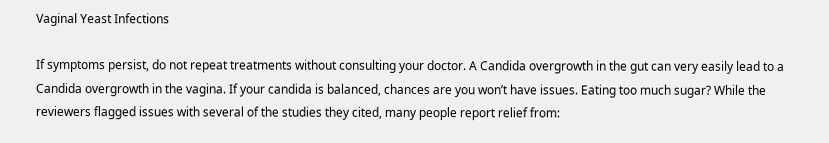Vaginal Yeast Infections

If symptoms persist, do not repeat treatments without consulting your doctor. A Candida overgrowth in the gut can very easily lead to a Candida overgrowth in the vagina. If your candida is balanced, chances are you won’t have issues. Eating too much sugar? While the reviewers flagged issues with several of the studies they cited, many people report relief from: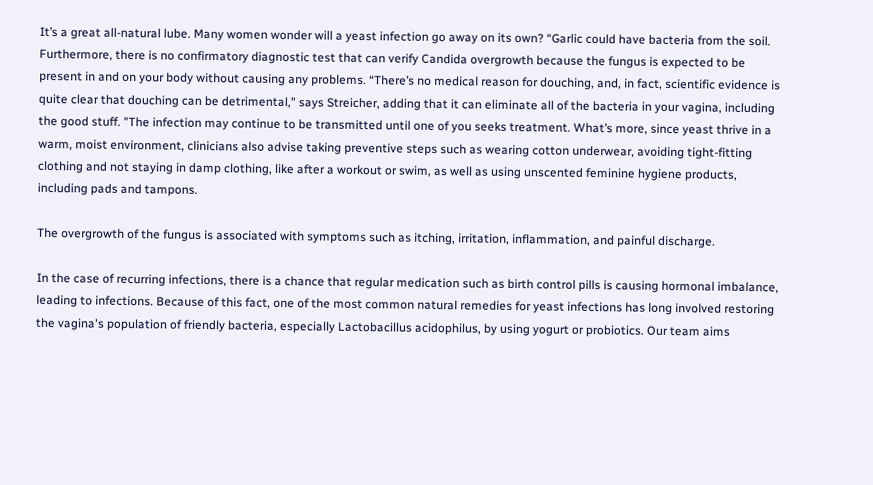It’s a great all-natural lube. Many women wonder will a yeast infection go away on its own? “Garlic could have bacteria from the soil. Furthermore, there is no confirmatory diagnostic test that can verify Candida overgrowth because the fungus is expected to be present in and on your body without causing any problems. “There’s no medical reason for douching, and, in fact, scientific evidence is quite clear that douching can be detrimental," says Streicher, adding that it can eliminate all of the bacteria in your vagina, including the good stuff. "The infection may continue to be transmitted until one of you seeks treatment. What’s more, since yeast thrive in a warm, moist environment, clinicians also advise taking preventive steps such as wearing cotton underwear, avoiding tight-fitting clothing and not staying in damp clothing, like after a workout or swim, as well as using unscented feminine hygiene products, including pads and tampons.

The overgrowth of the fungus is associated with symptoms such as itching, irritation, inflammation, and painful discharge.

In the case of recurring infections, there is a chance that regular medication such as birth control pills is causing hormonal imbalance, leading to infections. Because of this fact, one of the most common natural remedies for yeast infections has long involved restoring the vagina's population of friendly bacteria, especially Lactobacillus acidophilus, by using yogurt or probiotics. Our team aims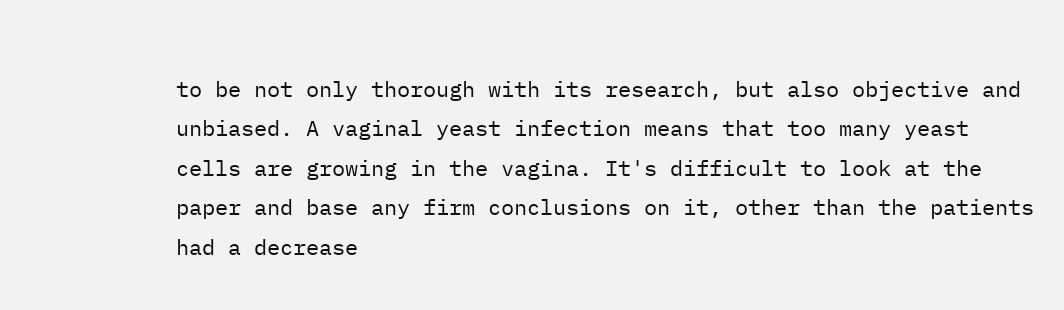to be not only thorough with its research, but also objective and unbiased. A vaginal yeast infection means that too many yeast cells are growing in the vagina. It's difficult to look at the paper and base any firm conclusions on it, other than the patients had a decrease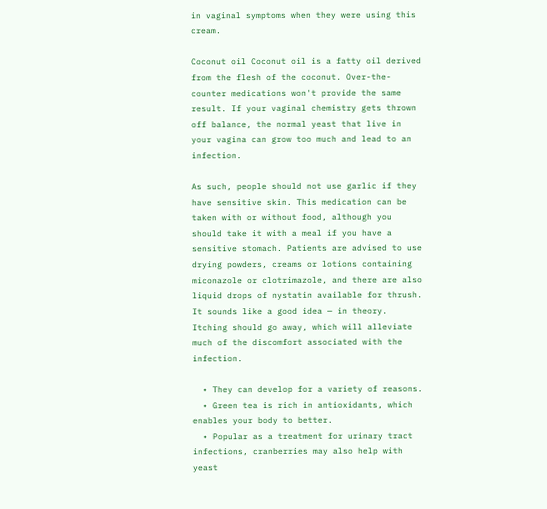in vaginal symptoms when they were using this cream.

Coconut oil Coconut oil is a fatty oil derived from the flesh of the coconut. Over-the-counter medications won't provide the same result. If your vaginal chemistry gets thrown off balance, the normal yeast that live in your vagina can grow too much and lead to an infection.

As such, people should not use garlic if they have sensitive skin. This medication can be taken with or without food, although you should take it with a meal if you have a sensitive stomach. Patients are advised to use drying powders, creams or lotions containing miconazole or clotrimazole, and there are also liquid drops of nystatin available for thrush. It sounds like a good idea — in theory. Itching should go away, which will alleviate much of the discomfort associated with the infection.

  • They can develop for a variety of reasons.
  • Green tea is rich in antioxidants, which enables your body to better.
  • Popular as a treatment for urinary tract infections, cranberries may also help with yeast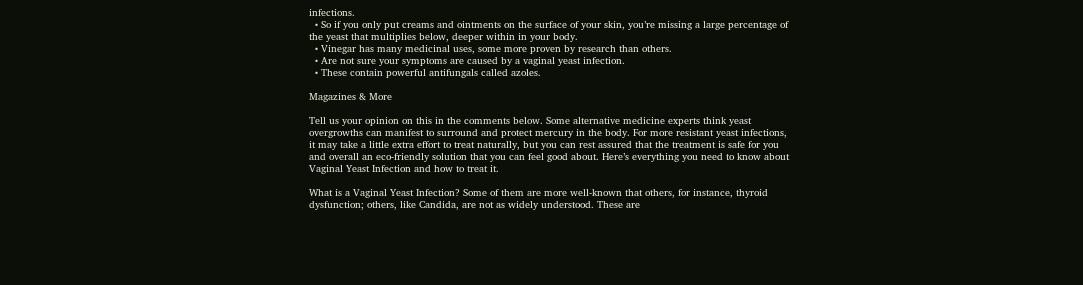infections.
  • So if you only put creams and ointments on the surface of your skin, you’re missing a large percentage of the yeast that multiplies below, deeper within in your body.
  • Vinegar has many medicinal uses, some more proven by research than others.
  • Are not sure your symptoms are caused by a vaginal yeast infection.
  • These contain powerful antifungals called azoles.

Magazines & More

Tell us your opinion on this in the comments below. Some alternative medicine experts think yeast overgrowths can manifest to surround and protect mercury in the body. For more resistant yeast infections, it may take a little extra effort to treat naturally, but you can rest assured that the treatment is safe for you and overall an eco-friendly solution that you can feel good about. Here’s everything you need to know about Vaginal Yeast Infection and how to treat it.

What is a Vaginal Yeast Infection? Some of them are more well-known that others, for instance, thyroid dysfunction; others, like Candida, are not as widely understood. These are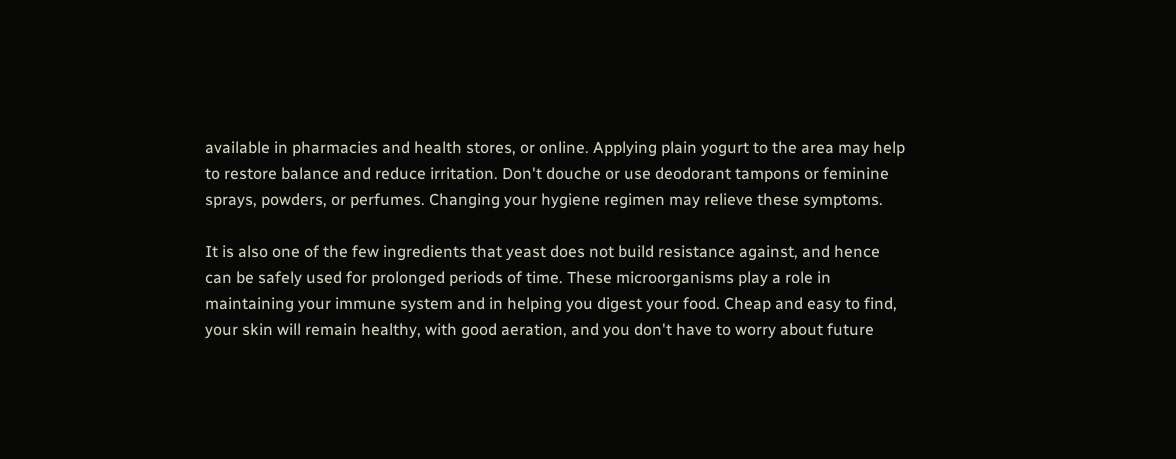available in pharmacies and health stores, or online. Applying plain yogurt to the area may help to restore balance and reduce irritation. Don't douche or use deodorant tampons or feminine sprays, powders, or perfumes. Changing your hygiene regimen may relieve these symptoms.

It is also one of the few ingredients that yeast does not build resistance against, and hence can be safely used for prolonged periods of time. These microorganisms play a role in maintaining your immune system and in helping you digest your food. Cheap and easy to find, your skin will remain healthy, with good aeration, and you don't have to worry about future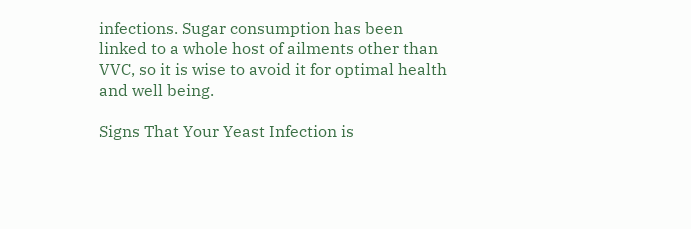infections. Sugar consumption has been linked to a whole host of ailments other than VVC, so it is wise to avoid it for optimal health and well being.

Signs That Your Yeast Infection is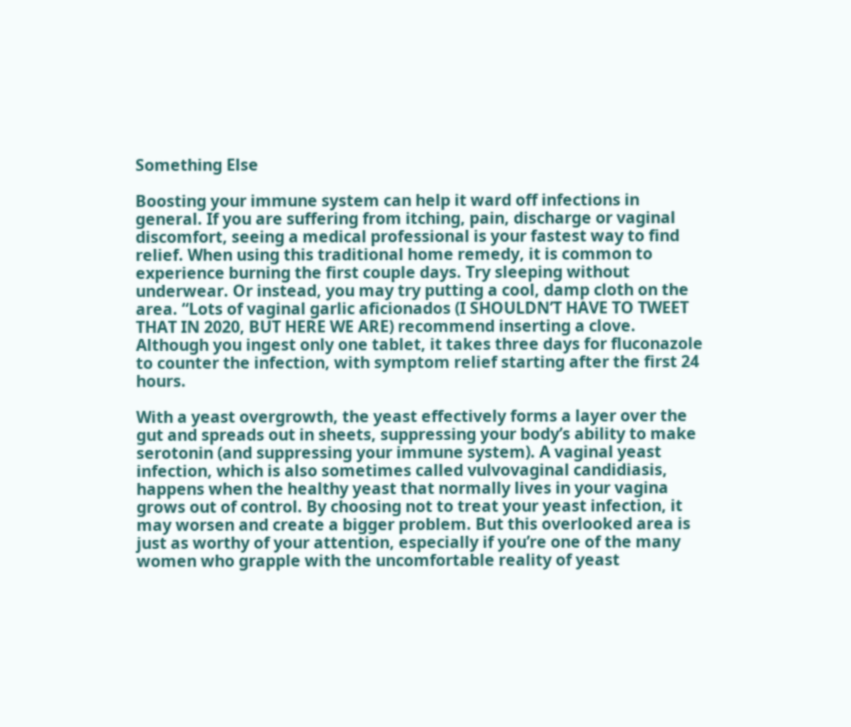Something Else

Boosting your immune system can help it ward off infections in general. If you are suffering from itching, pain, discharge or vaginal discomfort, seeing a medical professional is your fastest way to find relief. When using this traditional home remedy, it is common to experience burning the first couple days. Try sleeping without underwear. Or instead, you may try putting a cool, damp cloth on the area. “Lots of vaginal garlic aficionados (I SHOULDN’T HAVE TO TWEET THAT IN 2020, BUT HERE WE ARE) recommend inserting a clove. Although you ingest only one tablet, it takes three days for fluconazole to counter the infection, with symptom relief starting after the first 24 hours.

With a yeast overgrowth, the yeast effectively forms a layer over the gut and spreads out in sheets, suppressing your body’s ability to make serotonin (and suppressing your immune system). A vaginal yeast infection, which is also sometimes called vulvovaginal candidiasis, happens when the healthy yeast that normally lives in your vagina grows out of control. By choosing not to treat your yeast infection, it may worsen and create a bigger problem. But this overlooked area is just as worthy of your attention, especially if you’re one of the many women who grapple with the uncomfortable reality of yeast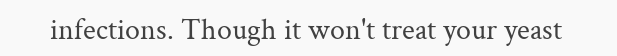infections. Though it won't treat your yeast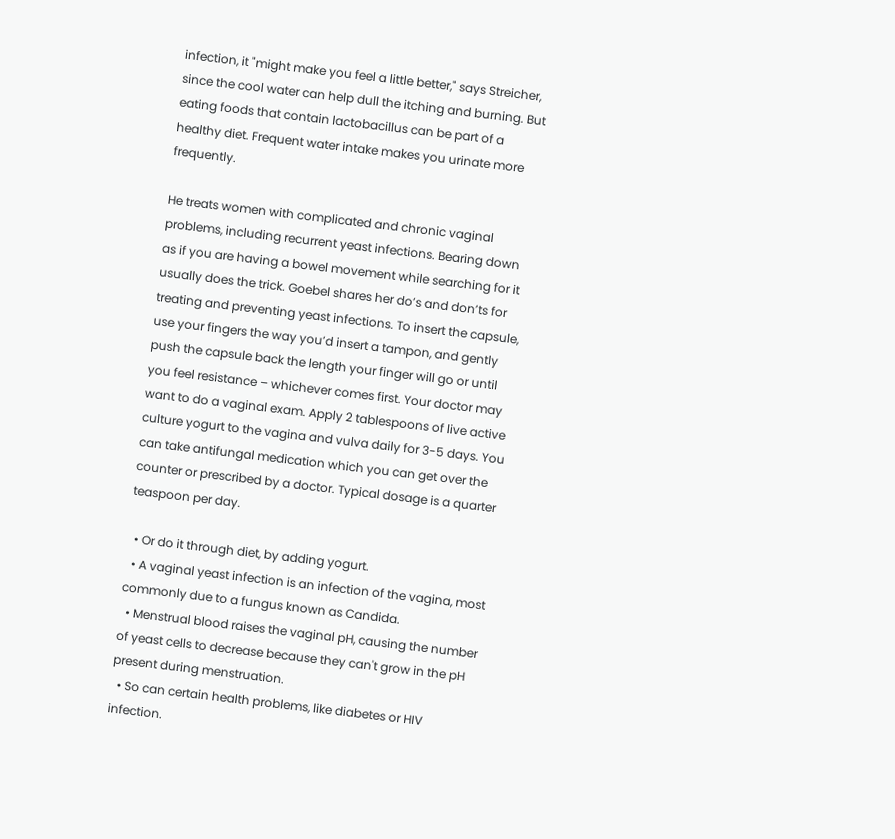infection, it "might make you feel a little better," says Streicher, since the cool water can help dull the itching and burning. But eating foods that contain lactobacillus can be part of a healthy diet. Frequent water intake makes you urinate more frequently.

He treats women with complicated and chronic vaginal problems, including recurrent yeast infections. Bearing down as if you are having a bowel movement while searching for it usually does the trick. Goebel shares her do’s and don’ts for treating and preventing yeast infections. To insert the capsule, use your fingers the way you’d insert a tampon, and gently push the capsule back the length your finger will go or until you feel resistance – whichever comes first. Your doctor may want to do a vaginal exam. Apply 2 tablespoons of live active culture yogurt to the vagina and vulva daily for 3-5 days. You can take antifungal medication which you can get over the counter or prescribed by a doctor. Typical dosage is a quarter teaspoon per day.

  • Or do it through diet, by adding yogurt.
  • A vaginal yeast infection is an infection of the vagina, most commonly due to a fungus known as Candida.
  • Menstrual blood raises the vaginal pH, causing the number of yeast cells to decrease because they can't grow in the pH present during menstruation.
  • So can certain health problems, like diabetes or HIV infection.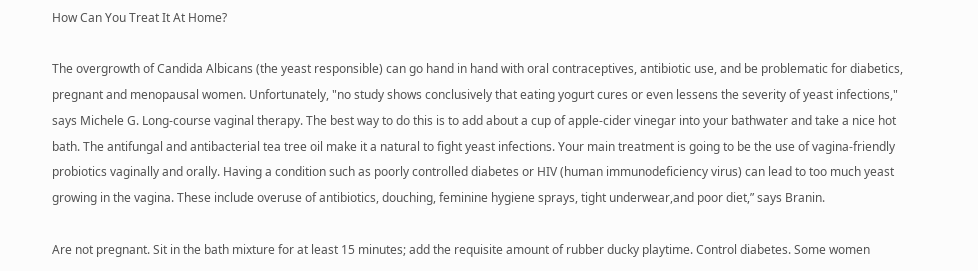How Can You Treat It At Home?

The overgrowth of Candida Albicans (the yeast responsible) can go hand in hand with oral contraceptives, antibiotic use, and be problematic for diabetics, pregnant and menopausal women. Unfortunately, "no study shows conclusively that eating yogurt cures or even lessens the severity of yeast infections," says Michele G. Long-course vaginal therapy. The best way to do this is to add about a cup of apple-cider vinegar into your bathwater and take a nice hot bath. The antifungal and antibacterial tea tree oil make it a natural to fight yeast infections. Your main treatment is going to be the use of vagina-friendly probiotics vaginally and orally. Having a condition such as poorly controlled diabetes or HIV (human immunodeficiency virus) can lead to too much yeast growing in the vagina. These include overuse of antibiotics, douching, feminine hygiene sprays, tight underwear,and poor diet,” says Branin.

Are not pregnant. Sit in the bath mixture for at least 15 minutes; add the requisite amount of rubber ducky playtime. Control diabetes. Some women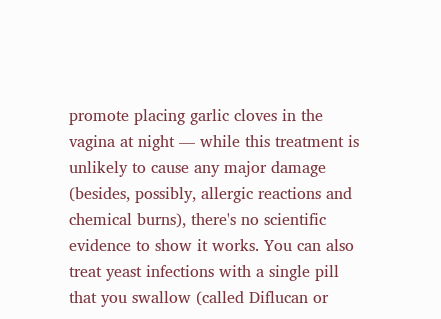promote placing garlic cloves in the vagina at night — while this treatment is unlikely to cause any major damage (besides, possibly, allergic reactions and chemical burns), there's no scientific evidence to show it works. You can also treat yeast infections with a single pill that you swallow (called Diflucan or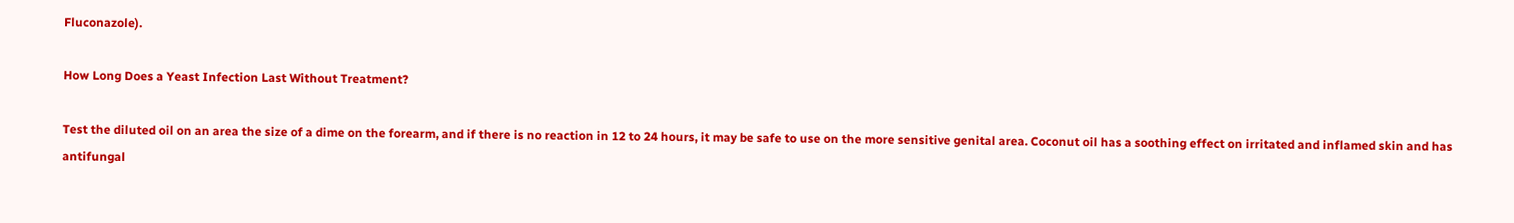Fluconazole).

How Long Does a Yeast Infection Last Without Treatment?

Test the diluted oil on an area the size of a dime on the forearm, and if there is no reaction in 12 to 24 hours, it may be safe to use on the more sensitive genital area. Coconut oil has a soothing effect on irritated and inflamed skin and has antifungal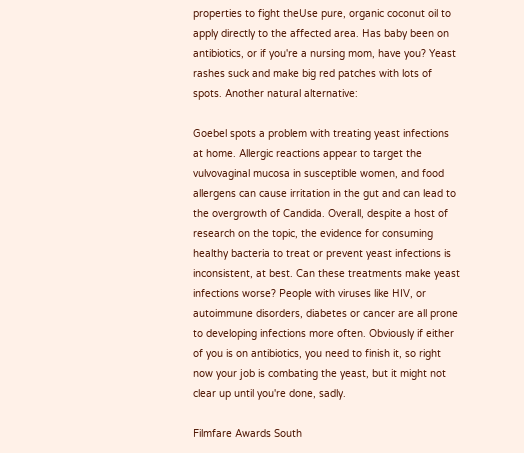properties to fight theUse pure, organic coconut oil to apply directly to the affected area. Has baby been on antibiotics, or if you're a nursing mom, have you? Yeast rashes suck and make big red patches with lots of spots. Another natural alternative:

Goebel spots a problem with treating yeast infections at home. Allergic reactions appear to target the vulvovaginal mucosa in susceptible women, and food allergens can cause irritation in the gut and can lead to the overgrowth of Candida. Overall, despite a host of research on the topic, the evidence for consuming healthy bacteria to treat or prevent yeast infections is inconsistent, at best. Can these treatments make yeast infections worse? People with viruses like HIV, or autoimmune disorders, diabetes or cancer are all prone to developing infections more often. Obviously if either of you is on antibiotics, you need to finish it, so right now your job is combating the yeast, but it might not clear up until you're done, sadly.

Filmfare Awards South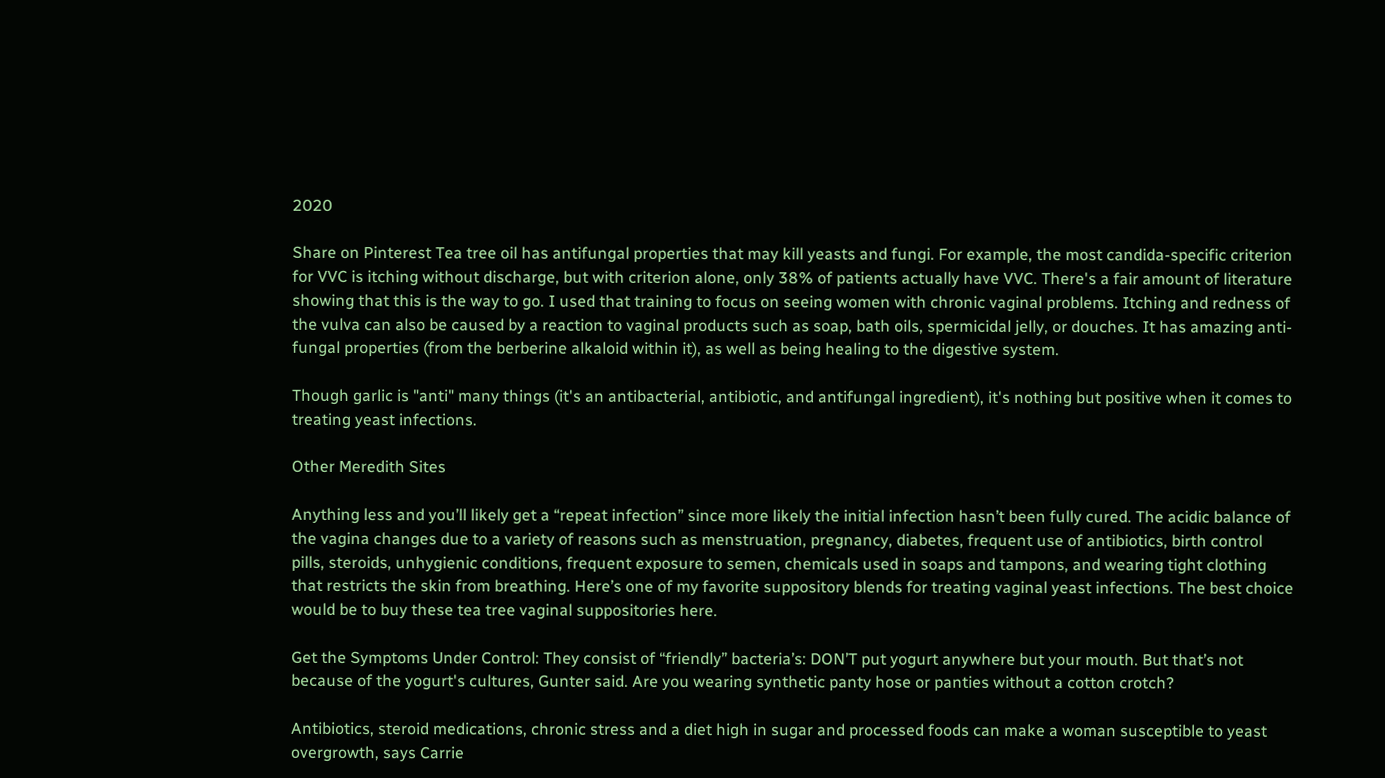2020

Share on Pinterest Tea tree oil has antifungal properties that may kill yeasts and fungi. For example, the most candida-specific criterion for VVC is itching without discharge, but with criterion alone, only 38% of patients actually have VVC. There's a fair amount of literature showing that this is the way to go. I used that training to focus on seeing women with chronic vaginal problems. Itching and redness of the vulva can also be caused by a reaction to vaginal products such as soap, bath oils, spermicidal jelly, or douches. It has amazing anti-fungal properties (from the berberine alkaloid within it), as well as being healing to the digestive system.

Though garlic is "anti" many things (it's an antibacterial, antibiotic, and antifungal ingredient), it's nothing but positive when it comes to treating yeast infections.

Other Meredith Sites

Anything less and you’ll likely get a “repeat infection” since more likely the initial infection hasn’t been fully cured. The acidic balance of the vagina changes due to a variety of reasons such as menstruation, pregnancy, diabetes, frequent use of antibiotics, birth control pills, steroids, unhygienic conditions, frequent exposure to semen, chemicals used in soaps and tampons, and wearing tight clothing that restricts the skin from breathing. Here’s one of my favorite suppository blends for treating vaginal yeast infections. The best choice would be to buy these tea tree vaginal suppositories here.

Get the Symptoms Under Control: They consist of “friendly” bacteria’s: DON’T put yogurt anywhere but your mouth. But that’s not because of the yogurt's cultures, Gunter said. Are you wearing synthetic panty hose or panties without a cotton crotch?

Antibiotics, steroid medications, chronic stress and a diet high in sugar and processed foods can make a woman susceptible to yeast overgrowth, says Carrie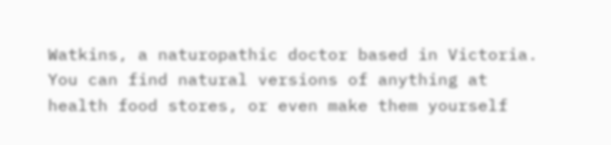Watkins, a naturopathic doctor based in Victoria. You can find natural versions of anything at health food stores, or even make them yourself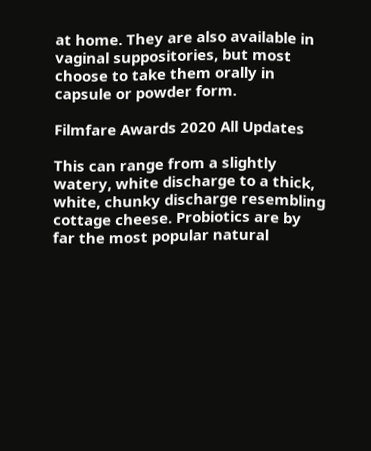at home. They are also available in vaginal suppositories, but most choose to take them orally in capsule or powder form.

Filmfare Awards 2020 All Updates

This can range from a slightly watery, white discharge to a thick, white, chunky discharge resembling cottage cheese. Probiotics are by far the most popular natural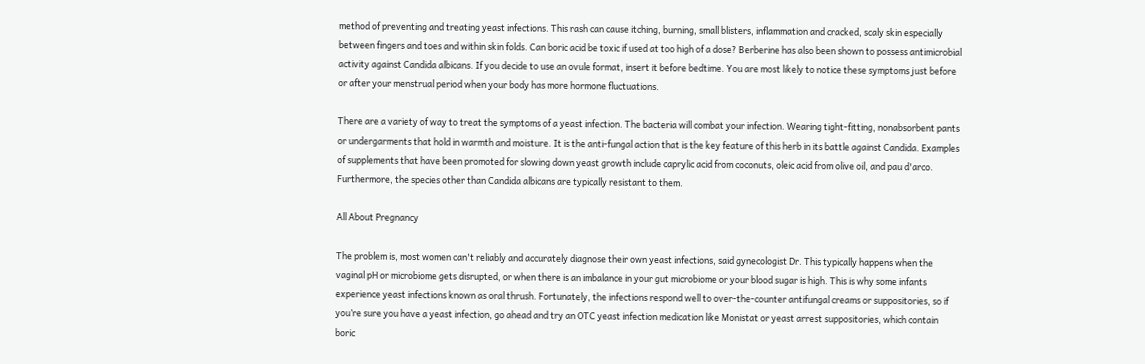method of preventing and treating yeast infections. This rash can cause itching, burning, small blisters, inflammation and cracked, scaly skin especially between fingers and toes and within skin folds. Can boric acid be toxic if used at too high of a dose? Berberine has also been shown to possess antimicrobial activity against Candida albicans. If you decide to use an ovule format, insert it before bedtime. You are most likely to notice these symptoms just before or after your menstrual period when your body has more hormone fluctuations.

There are a variety of way to treat the symptoms of a yeast infection. The bacteria will combat your infection. Wearing tight-fitting, nonabsorbent pants or undergarments that hold in warmth and moisture. It is the anti-fungal action that is the key feature of this herb in its battle against Candida. Examples of supplements that have been promoted for slowing down yeast growth include caprylic acid from coconuts, oleic acid from olive oil, and pau d'arco. Furthermore, the species other than Candida albicans are typically resistant to them.

All About Pregnancy

The problem is, most women can't reliably and accurately diagnose their own yeast infections, said gynecologist Dr. This typically happens when the vaginal pH or microbiome gets disrupted, or when there is an imbalance in your gut microbiome or your blood sugar is high. This is why some infants experience yeast infections known as oral thrush. Fortunately, the infections respond well to over-the-counter antifungal creams or suppositories, so if you’re sure you have a yeast infection, go ahead and try an OTC yeast infection medication like Monistat or yeast arrest suppositories, which contain boric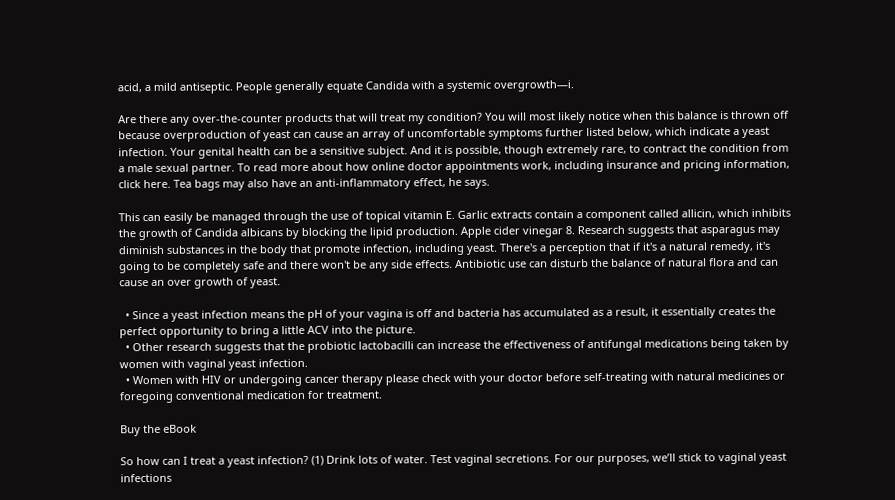acid, a mild antiseptic. People generally equate Candida with a systemic overgrowth—i.

Are there any over-the-counter products that will treat my condition? You will most likely notice when this balance is thrown off because overproduction of yeast can cause an array of uncomfortable symptoms further listed below, which indicate a yeast infection. Your genital health can be a sensitive subject. And it is possible, though extremely rare, to contract the condition from a male sexual partner. To read more about how online doctor appointments work, including insurance and pricing information, click here. Tea bags may also have an anti-inflammatory effect, he says.

This can easily be managed through the use of topical vitamin E. Garlic extracts contain a component called allicin, which inhibits the growth of Candida albicans by blocking the lipid production. Apple cider vinegar 8. Research suggests that asparagus may diminish substances in the body that promote infection, including yeast. There's a perception that if it's a natural remedy, it's going to be completely safe and there won't be any side effects. Antibiotic use can disturb the balance of natural flora and can cause an over growth of yeast.

  • Since a yeast infection means the pH of your vagina is off and bacteria has accumulated as a result, it essentially creates the perfect opportunity to bring a little ACV into the picture.
  • Other research suggests that the probiotic lactobacilli can increase the effectiveness of antifungal medications being taken by women with vaginal yeast infection.
  • Women with HIV or undergoing cancer therapy please check with your doctor before self-treating with natural medicines or foregoing conventional medication for treatment.

Buy the eBook

So how can I treat a yeast infection? (1) Drink lots of water. Test vaginal secretions. For our purposes, we’ll stick to vaginal yeast infections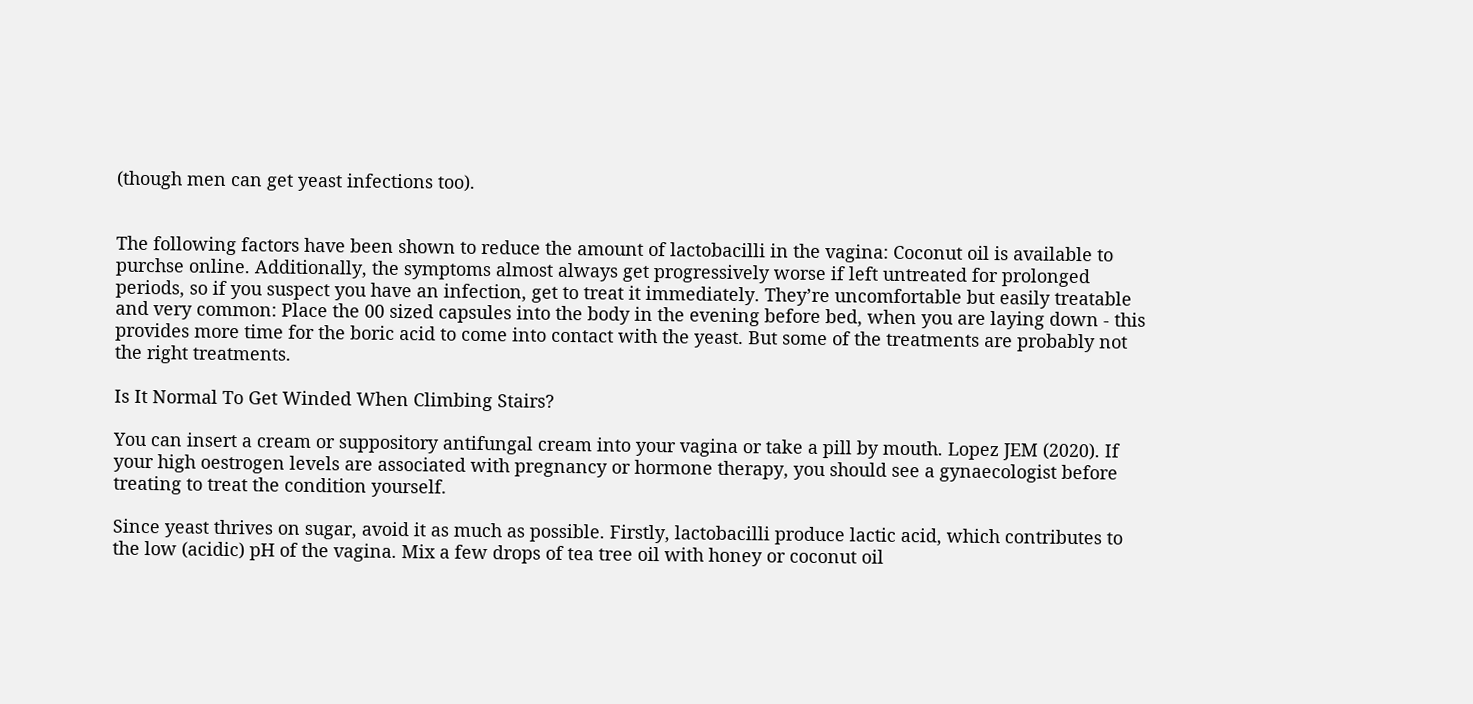(though men can get yeast infections too).


The following factors have been shown to reduce the amount of lactobacilli in the vagina: Coconut oil is available to purchse online. Additionally, the symptoms almost always get progressively worse if left untreated for prolonged periods, so if you suspect you have an infection, get to treat it immediately. They’re uncomfortable but easily treatable and very common: Place the 00 sized capsules into the body in the evening before bed, when you are laying down - this provides more time for the boric acid to come into contact with the yeast. But some of the treatments are probably not the right treatments.

Is It Normal To Get Winded When Climbing Stairs?

You can insert a cream or suppository antifungal cream into your vagina or take a pill by mouth. Lopez JEM (2020). If your high oestrogen levels are associated with pregnancy or hormone therapy, you should see a gynaecologist before treating to treat the condition yourself.

Since yeast thrives on sugar, avoid it as much as possible. Firstly, lactobacilli produce lactic acid, which contributes to the low (acidic) pH of the vagina. Mix a few drops of tea tree oil with honey or coconut oil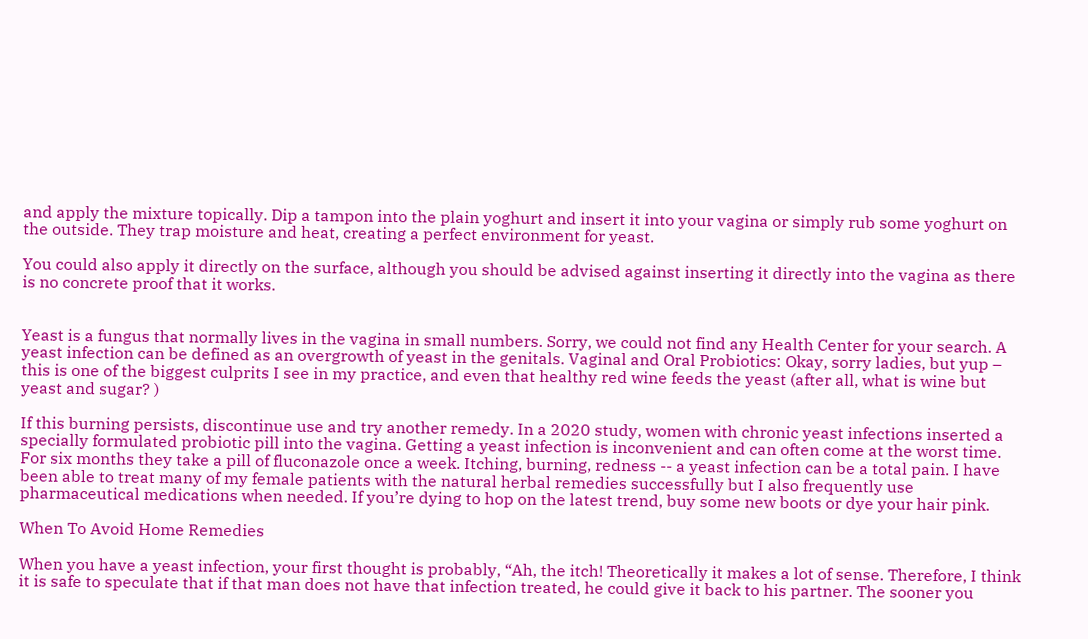and apply the mixture topically. Dip a tampon into the plain yoghurt and insert it into your vagina or simply rub some yoghurt on the outside. They trap moisture and heat, creating a perfect environment for yeast.

You could also apply it directly on the surface, although you should be advised against inserting it directly into the vagina as there is no concrete proof that it works.


Yeast is a fungus that normally lives in the vagina in small numbers. Sorry, we could not find any Health Center for your search. A yeast infection can be defined as an overgrowth of yeast in the genitals. Vaginal and Oral Probiotics: Okay, sorry ladies, but yup – this is one of the biggest culprits I see in my practice, and even that healthy red wine feeds the yeast (after all, what is wine but yeast and sugar? )

If this burning persists, discontinue use and try another remedy. In a 2020 study, women with chronic yeast infections inserted a specially formulated probiotic pill into the vagina. Getting a yeast infection is inconvenient and can often come at the worst time. For six months they take a pill of fluconazole once a week. Itching, burning, redness -- a yeast infection can be a total pain. I have been able to treat many of my female patients with the natural herbal remedies successfully but I also frequently use pharmaceutical medications when needed. If you’re dying to hop on the latest trend, buy some new boots or dye your hair pink.

When To Avoid Home Remedies

When you have a yeast infection, your first thought is probably, “Ah, the itch! Theoretically it makes a lot of sense. Therefore, I think it is safe to speculate that if that man does not have that infection treated, he could give it back to his partner. The sooner you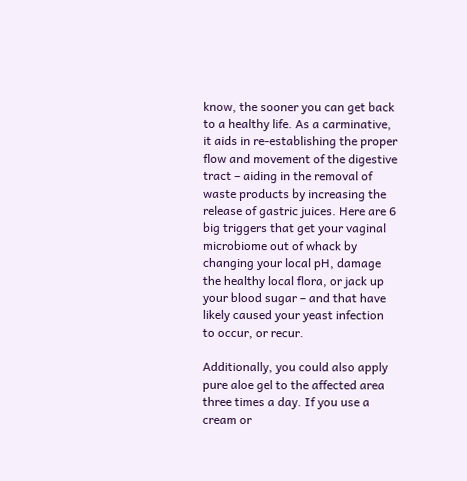know, the sooner you can get back to a healthy life. As a carminative, it aids in re-establishing the proper flow and movement of the digestive tract – aiding in the removal of waste products by increasing the release of gastric juices. Here are 6 big triggers that get your vaginal microbiome out of whack by changing your local pH, damage the healthy local flora, or jack up your blood sugar – and that have likely caused your yeast infection to occur, or recur.

Additionally, you could also apply pure aloe gel to the affected area three times a day. If you use a cream or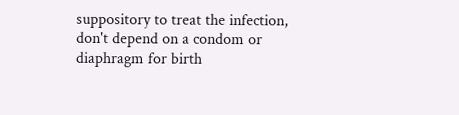suppository to treat the infection, don't depend on a condom or diaphragm for birth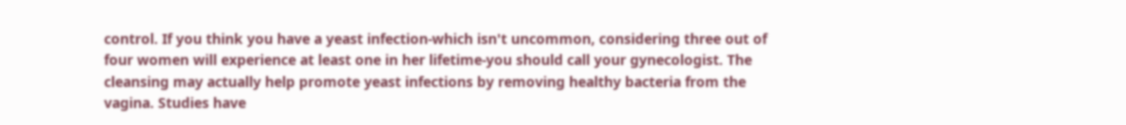control. If you think you have a yeast infection-which isn't uncommon, considering three out of four women will experience at least one in her lifetime-you should call your gynecologist. The cleansing may actually help promote yeast infections by removing healthy bacteria from the vagina. Studies have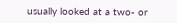usually looked at a two- or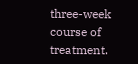three-week course of treatment.